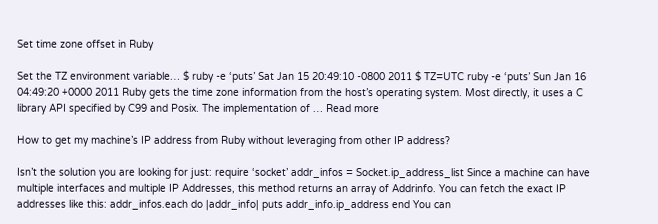Set time zone offset in Ruby

Set the TZ environment variable… $ ruby -e ‘puts’ Sat Jan 15 20:49:10 -0800 2011 $ TZ=UTC ruby -e ‘puts’ Sun Jan 16 04:49:20 +0000 2011 Ruby gets the time zone information from the host’s operating system. Most directly, it uses a C library API specified by C99 and Posix. The implementation of … Read more

How to get my machine’s IP address from Ruby without leveraging from other IP address?

Isn’t the solution you are looking for just: require ‘socket’ addr_infos = Socket.ip_address_list Since a machine can have multiple interfaces and multiple IP Addresses, this method returns an array of Addrinfo. You can fetch the exact IP addresses like this: addr_infos.each do |addr_info| puts addr_info.ip_address end You can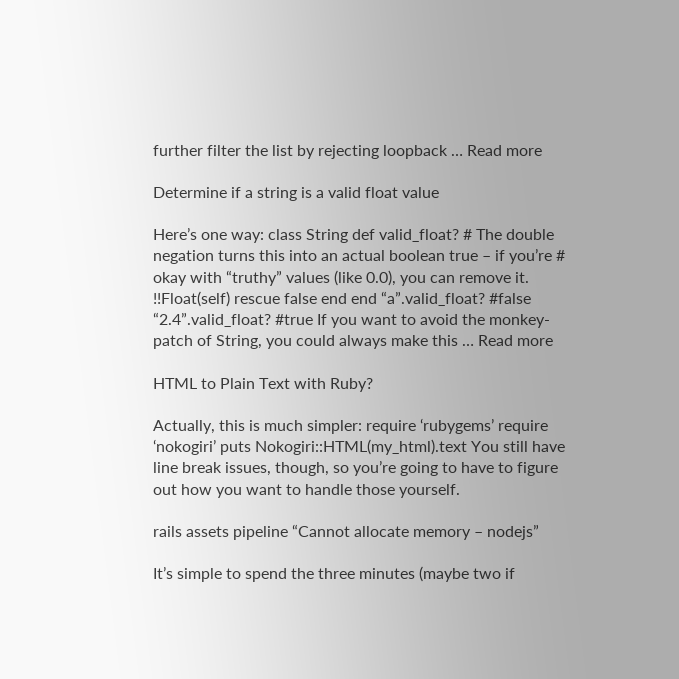further filter the list by rejecting loopback … Read more

Determine if a string is a valid float value

Here’s one way: class String def valid_float? # The double negation turns this into an actual boolean true – if you’re # okay with “truthy” values (like 0.0), you can remove it. !!Float(self) rescue false end end “a”.valid_float? #false “2.4”.valid_float? #true If you want to avoid the monkey-patch of String, you could always make this … Read more

HTML to Plain Text with Ruby?

Actually, this is much simpler: require ‘rubygems’ require ‘nokogiri’ puts Nokogiri::HTML(my_html).text You still have line break issues, though, so you’re going to have to figure out how you want to handle those yourself.

rails assets pipeline “Cannot allocate memory – nodejs”

It’s simple to spend the three minutes (maybe two if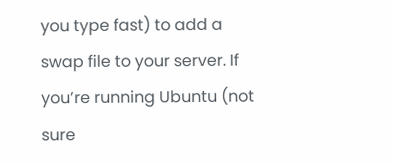you type fast) to add a swap file to your server. If you’re running Ubuntu (not sure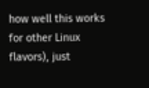how well this works for other Linux flavors), just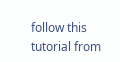follow this tutorial from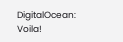DigitalOcean: Voila!